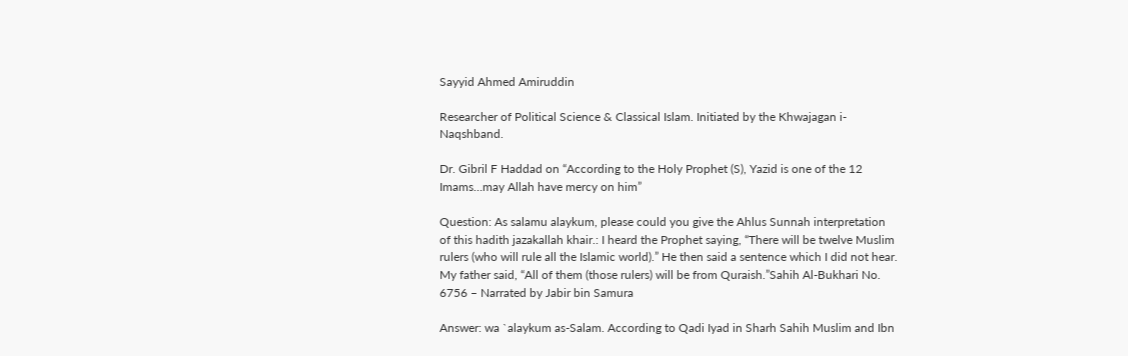Sayyid Ahmed Amiruddin

Researcher of Political Science & Classical Islam. Initiated by the Khwajagan i-Naqshband.

Dr. Gibril F Haddad on “According to the Holy Prophet (S), Yazid is one of the 12 Imams…may Allah have mercy on him”

Question: As salamu alaykum, please could you give the Ahlus Sunnah interpretation of this hadith jazakallah khair.: I heard the Prophet saying, “There will be twelve Muslim rulers (who will rule all the Islamic world).” He then said a sentence which I did not hear. My father said, “All of them (those rulers) will be from Quraish.”Sahih Al-Bukhari No. 6756 – Narrated by Jabir bin Samura

Answer: wa `alaykum as-Salam. According to Qadi Iyad in Sharh Sahih Muslim and Ibn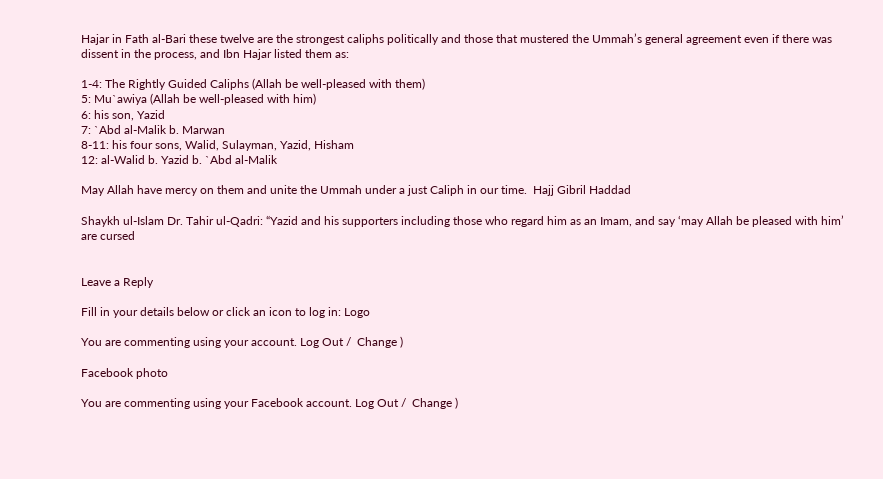Hajar in Fath al-Bari these twelve are the strongest caliphs politically and those that mustered the Ummah’s general agreement even if there was dissent in the process, and Ibn Hajar listed them as:

1-4: The Rightly Guided Caliphs (Allah be well-pleased with them)
5: Mu`awiya (Allah be well-pleased with him)
6: his son, Yazid
7: `Abd al-Malik b. Marwan
8-11: his four sons, Walid, Sulayman, Yazid, Hisham
12: al-Walid b. Yazid b. `Abd al-Malik

May Allah have mercy on them and unite the Ummah under a just Caliph in our time.  Hajj Gibril Haddad

Shaykh ul-Islam Dr. Tahir ul-Qadri: “Yazid and his supporters including those who regard him as an Imam, and say ‘may Allah be pleased with him’ are cursed


Leave a Reply

Fill in your details below or click an icon to log in: Logo

You are commenting using your account. Log Out /  Change )

Facebook photo

You are commenting using your Facebook account. Log Out /  Change )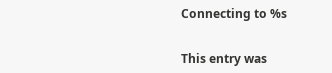Connecting to %s


This entry was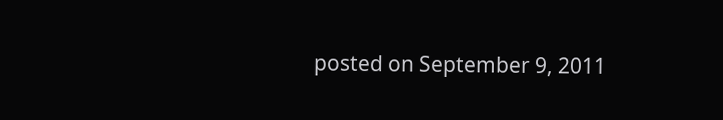posted on September 9, 2011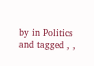by in Politics and tagged , ,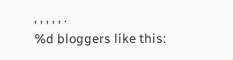, , , , , .
%d bloggers like this: